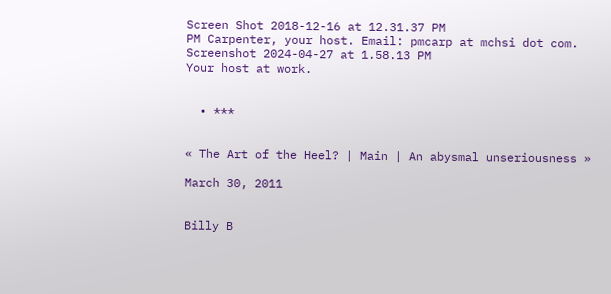Screen Shot 2018-12-16 at 12.31.37 PM
PM Carpenter, your host. Email: pmcarp at mchsi dot com.
Screenshot 2024-04-27 at 1.58.13 PM
Your host at work.


  • ***


« The Art of the Heel? | Main | An abysmal unseriousness »

March 30, 2011


Billy B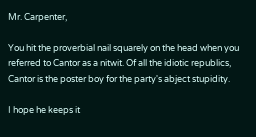Mr. Carpenter,

You hit the proverbial nail squarely on the head when you referred to Cantor as a nitwit. Of all the idiotic republics, Cantor is the poster boy for the party's abject stupidity.

I hope he keeps it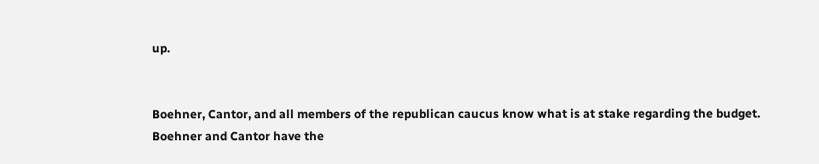up.


Boehner, Cantor, and all members of the republican caucus know what is at stake regarding the budget. Boehner and Cantor have the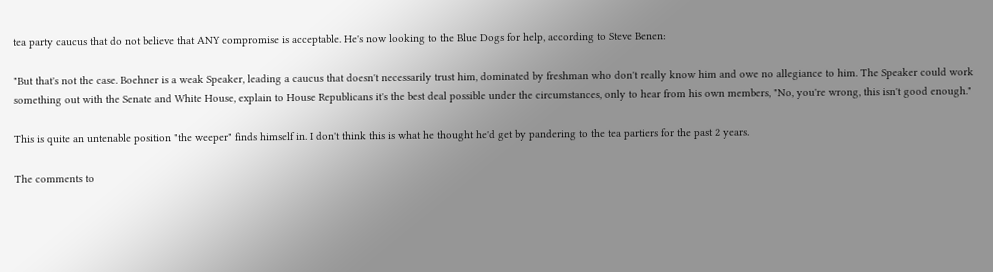tea party caucus that do not believe that ANY compromise is acceptable. He's now looking to the Blue Dogs for help, according to Steve Benen:

"But that's not the case. Boehner is a weak Speaker, leading a caucus that doesn't necessarily trust him, dominated by freshman who don't really know him and owe no allegiance to him. The Speaker could work something out with the Senate and White House, explain to House Republicans it's the best deal possible under the circumstances, only to hear from his own members, "No, you're wrong, this isn't good enough."

This is quite an untenable position "the weeper" finds himself in. I don't think this is what he thought he'd get by pandering to the tea partiers for the past 2 years.

The comments to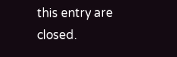this entry are closed.